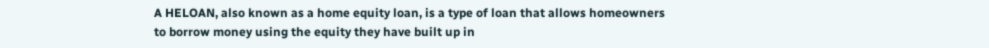A HELOAN, also known as a home equity loan, is a type of loan that allows homeowners to borrow money using the equity they have built up in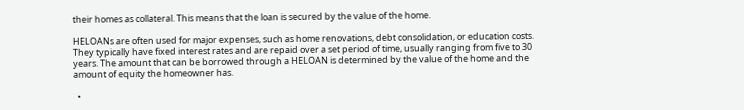their homes as collateral. This means that the loan is secured by the value of the home.

HELOANs are often used for major expenses, such as home renovations, debt consolidation, or education costs. They typically have fixed interest rates and are repaid over a set period of time, usually ranging from five to 30 years. The amount that can be borrowed through a HELOAN is determined by the value of the home and the amount of equity the homeowner has.

  •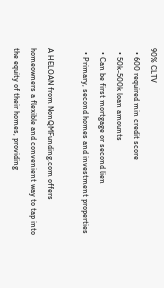90% CLTV
  • 600 required min credit score
  • 50k-500k loan amounts
  • Can be first mortgage or second lien
  • Primary, second homes and investment properties

A HELOAN from NonQMFunding.com offers homeowners a flexible and convenient way to tap into the equity of their homes, providing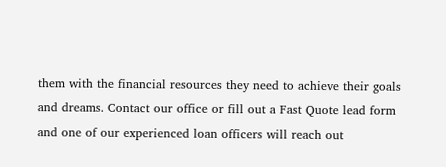them with the financial resources they need to achieve their goals and dreams. Contact our office or fill out a Fast Quote lead form and one of our experienced loan officers will reach out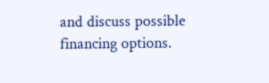and discuss possible financing options.